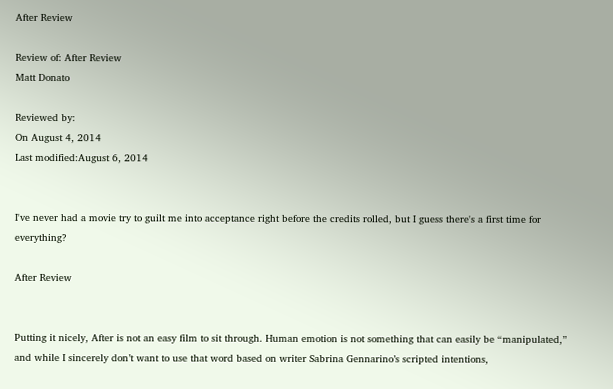After Review

Review of: After Review
Matt Donato

Reviewed by:
On August 4, 2014
Last modified:August 6, 2014


I've never had a movie try to guilt me into acceptance right before the credits rolled, but I guess there's a first time for everything?

After Review


Putting it nicely, After is not an easy film to sit through. Human emotion is not something that can easily be “manipulated,” and while I sincerely don’t want to use that word based on writer Sabrina Gennarino’s scripted intentions,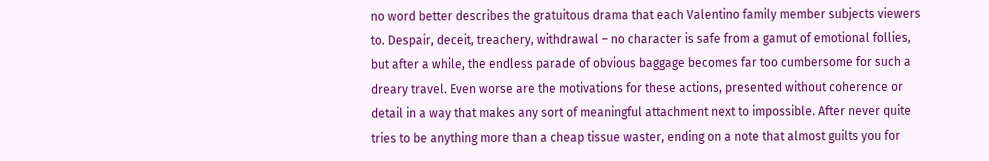no word better describes the gratuitous drama that each Valentino family member subjects viewers to. Despair, deceit, treachery, withdrawal – no character is safe from a gamut of emotional follies, but after a while, the endless parade of obvious baggage becomes far too cumbersome for such a dreary travel. Even worse are the motivations for these actions, presented without coherence or detail in a way that makes any sort of meaningful attachment next to impossible. After never quite tries to be anything more than a cheap tissue waster, ending on a note that almost guilts you for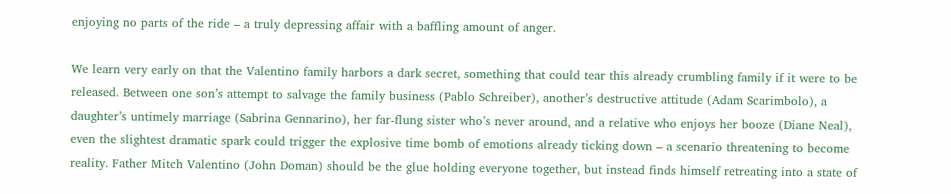enjoying no parts of the ride – a truly depressing affair with a baffling amount of anger.

We learn very early on that the Valentino family harbors a dark secret, something that could tear this already crumbling family if it were to be released. Between one son’s attempt to salvage the family business (Pablo Schreiber), another’s destructive attitude (Adam Scarimbolo), a daughter’s untimely marriage (Sabrina Gennarino), her far-flung sister who’s never around, and a relative who enjoys her booze (Diane Neal), even the slightest dramatic spark could trigger the explosive time bomb of emotions already ticking down – a scenario threatening to become reality. Father Mitch Valentino (John Doman) should be the glue holding everyone together, but instead finds himself retreating into a state of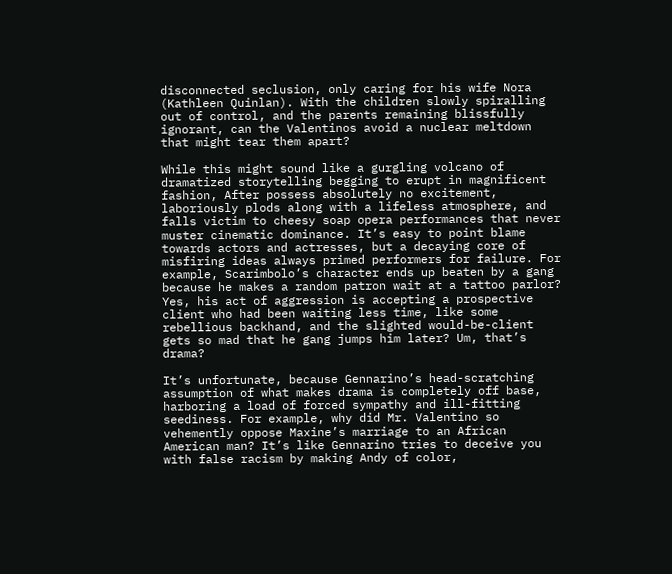disconnected seclusion, only caring for his wife Nora (Kathleen Quinlan). With the children slowly spiralling out of control, and the parents remaining blissfully ignorant, can the Valentinos avoid a nuclear meltdown that might tear them apart?

While this might sound like a gurgling volcano of dramatized storytelling begging to erupt in magnificent fashion, After possess absolutely no excitement, laboriously plods along with a lifeless atmosphere, and falls victim to cheesy soap opera performances that never muster cinematic dominance. It’s easy to point blame towards actors and actresses, but a decaying core of misfiring ideas always primed performers for failure. For example, Scarimbolo’s character ends up beaten by a gang because he makes a random patron wait at a tattoo parlor? Yes, his act of aggression is accepting a prospective client who had been waiting less time, like some rebellious backhand, and the slighted would-be-client gets so mad that he gang jumps him later? Um, that’s drama?

It’s unfortunate, because Gennarino’s head-scratching assumption of what makes drama is completely off base, harboring a load of forced sympathy and ill-fitting seediness. For example, why did Mr. Valentino so vehemently oppose Maxine’s marriage to an African American man? It’s like Gennarino tries to deceive you with false racism by making Andy of color,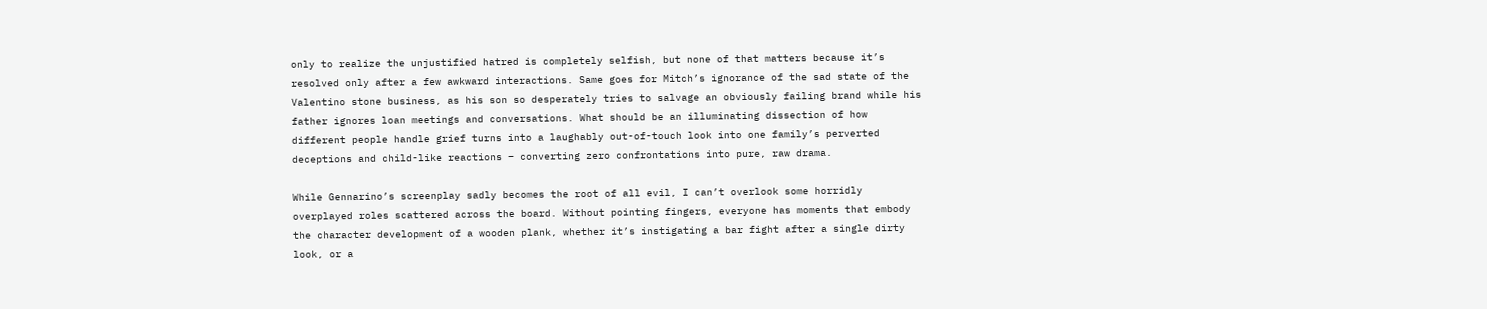only to realize the unjustified hatred is completely selfish, but none of that matters because it’s resolved only after a few awkward interactions. Same goes for Mitch’s ignorance of the sad state of the Valentino stone business, as his son so desperately tries to salvage an obviously failing brand while his father ignores loan meetings and conversations. What should be an illuminating dissection of how different people handle grief turns into a laughably out-of-touch look into one family’s perverted deceptions and child-like reactions – converting zero confrontations into pure, raw drama.

While Gennarino’s screenplay sadly becomes the root of all evil, I can’t overlook some horridly overplayed roles scattered across the board. Without pointing fingers, everyone has moments that embody the character development of a wooden plank, whether it’s instigating a bar fight after a single dirty look, or a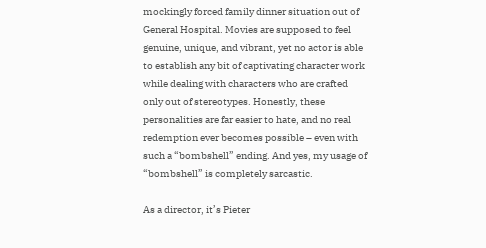mockingly forced family dinner situation out of General Hospital. Movies are supposed to feel genuine, unique, and vibrant, yet no actor is able to establish any bit of captivating character work while dealing with characters who are crafted only out of stereotypes. Honestly, these personalities are far easier to hate, and no real redemption ever becomes possible – even with such a “bombshell” ending. And yes, my usage of “bombshell” is completely sarcastic.

As a director, it’s Pieter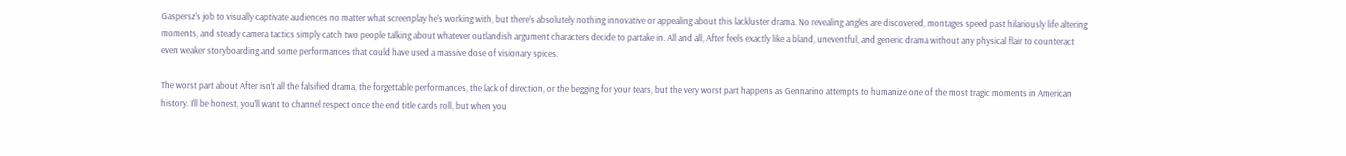Gaspersz’s job to visually captivate audiences no matter what screenplay he’s working with, but there’s absolutely nothing innovative or appealing about this lackluster drama. No revealing angles are discovered, montages speed past hilariously life altering moments, and steady camera tactics simply catch two people talking about whatever outlandish argument characters decide to partake in. All and all, After feels exactly like a bland, uneventful, and generic drama without any physical flair to counteract even weaker storyboarding and some performances that could have used a massive dose of visionary spices.

The worst part about After isn’t all the falsified drama, the forgettable performances, the lack of direction, or the begging for your tears, but the very worst part happens as Gennarino attempts to humanize one of the most tragic moments in American history. I’ll be honest, you’ll want to channel respect once the end title cards roll, but when you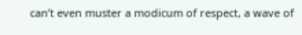can’t even muster a modicum of respect, a wave of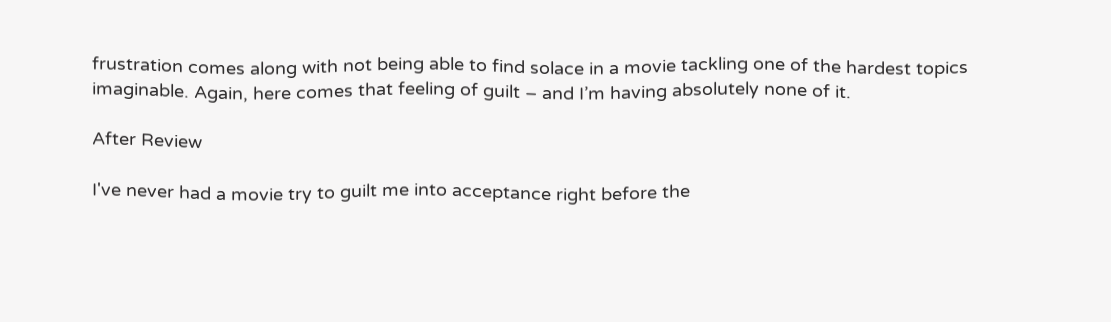frustration comes along with not being able to find solace in a movie tackling one of the hardest topics imaginable. Again, here comes that feeling of guilt – and I’m having absolutely none of it.

After Review

I've never had a movie try to guilt me into acceptance right before the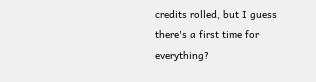credits rolled, but I guess there's a first time for everything?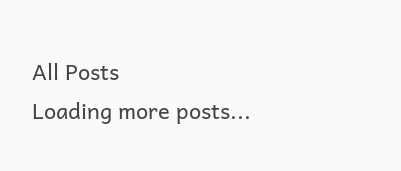All Posts
Loading more posts...